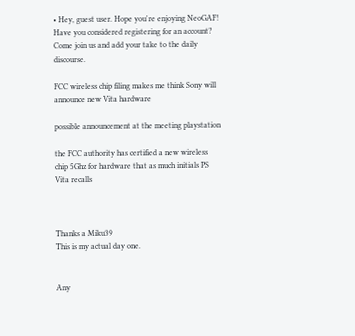• Hey, guest user. Hope you're enjoying NeoGAF! Have you considered registering for an account? Come join us and add your take to the daily discourse.

FCC wireless chip filing makes me think Sony will announce new Vita hardware

possible announcement at the meeting playstation

the FCC authority has certified a new wireless chip 5Ghz for hardware that as much initials PS Vita recalls



Thanks a Miku39
This is my actual day one.


Any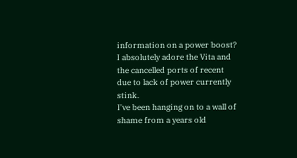information on a power boost? I absolutely adore the Vita and the cancelled ports of recent due to lack of power currently stink.
I've been hanging on to a wall of shame from a years old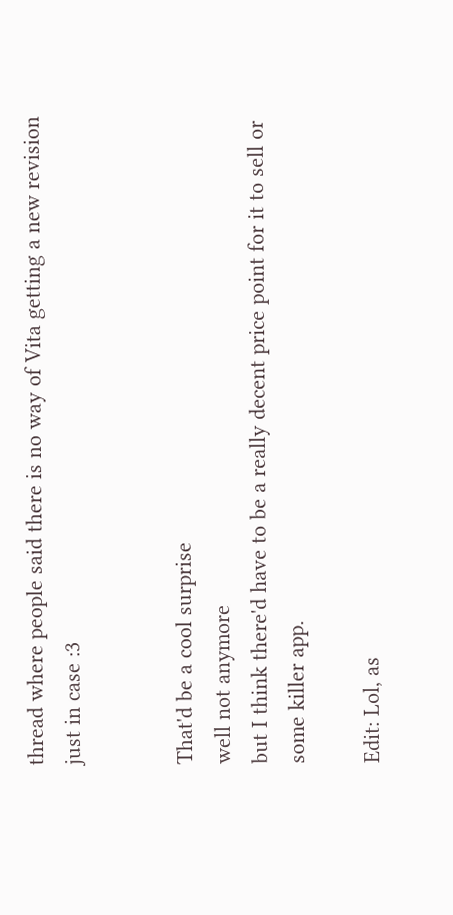thread where people said there is no way of Vita getting a new revision just in case :3


That'd be a cool surprise
well not anymore
but I think there'd have to be a really decent price point for it to sell or some killer app.

Edit: Lol, as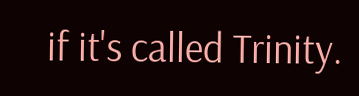if it's called Trinity.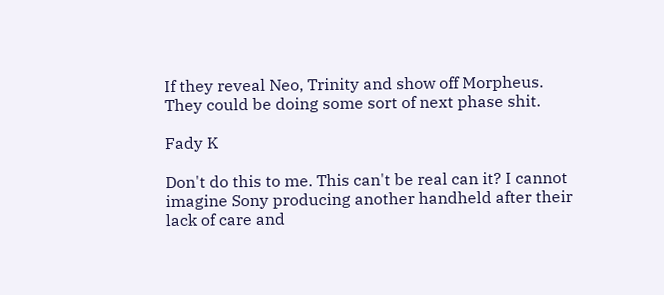If they reveal Neo, Trinity and show off Morpheus. They could be doing some sort of next phase shit.

Fady K

Don't do this to me. This can't be real can it? I cannot imagine Sony producing another handheld after their lack of care and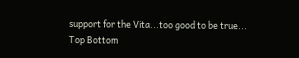support for the Vita...too good to be true...
Top Bottom